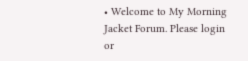• Welcome to My Morning Jacket Forum. Please login or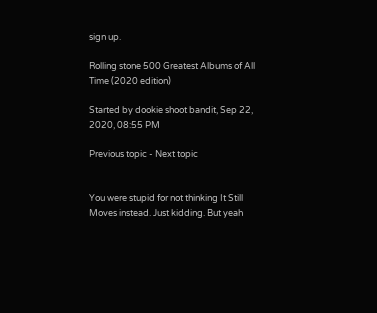sign up.

Rolling stone 500 Greatest Albums of All Time (2020 edition)

Started by dookie shoot bandit, Sep 22, 2020, 08:55 PM

Previous topic - Next topic


You were stupid for not thinking It Still Moves instead. Just kidding. But yeah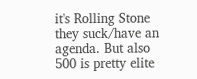it's Rolling Stone they suck/have an agenda. But also 500 is pretty elite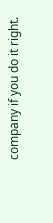company if you do it right.